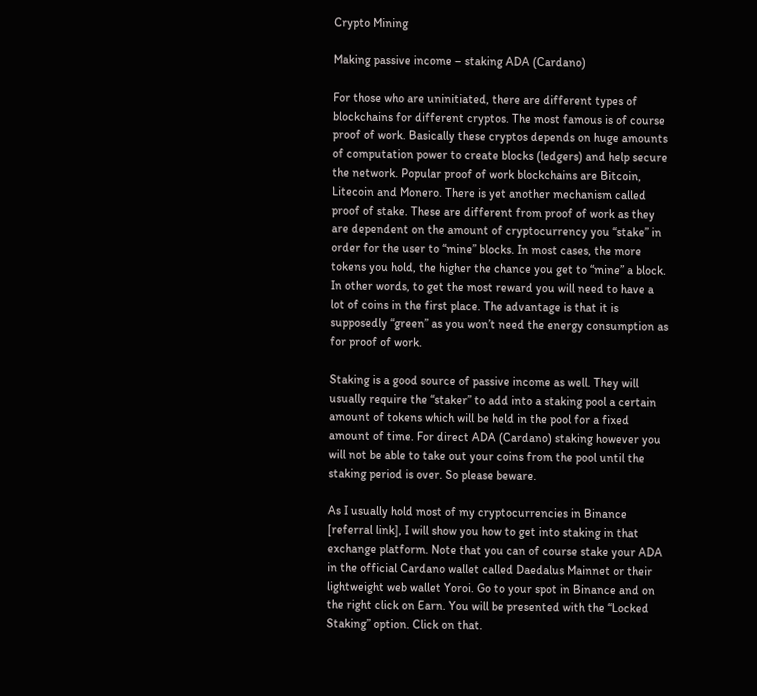Crypto Mining

Making passive income – staking ADA (Cardano)

For those who are uninitiated, there are different types of blockchains for different cryptos. The most famous is of course proof of work. Basically these cryptos depends on huge amounts of computation power to create blocks (ledgers) and help secure the network. Popular proof of work blockchains are Bitcoin, Litecoin and Monero. There is yet another mechanism called proof of stake. These are different from proof of work as they are dependent on the amount of cryptocurrency you “stake” in order for the user to “mine” blocks. In most cases, the more tokens you hold, the higher the chance you get to “mine” a block. In other words, to get the most reward you will need to have a lot of coins in the first place. The advantage is that it is supposedly “green” as you won’t need the energy consumption as for proof of work.

Staking is a good source of passive income as well. They will usually require the “staker” to add into a staking pool a certain amount of tokens which will be held in the pool for a fixed amount of time. For direct ADA (Cardano) staking however you will not be able to take out your coins from the pool until the staking period is over. So please beware.

As I usually hold most of my cryptocurrencies in Binance [referral link], I will show you how to get into staking in that exchange platform. Note that you can of course stake your ADA in the official Cardano wallet called Daedalus Mainnet or their lightweight web wallet Yoroi. Go to your spot in Binance and on the right click on Earn. You will be presented with the “Locked Staking” option. Click on that.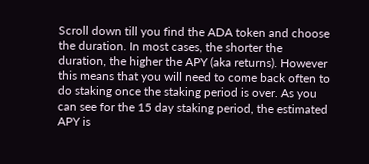Scroll down till you find the ADA token and choose the duration. In most cases, the shorter the duration, the higher the APY (aka returns). However this means that you will need to come back often to do staking once the staking period is over. As you can see for the 15 day staking period, the estimated APY is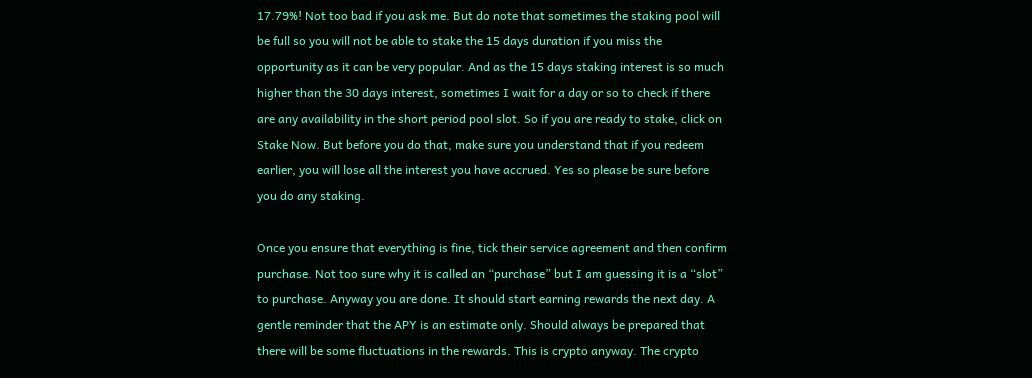17.79%! Not too bad if you ask me. But do note that sometimes the staking pool will be full so you will not be able to stake the 15 days duration if you miss the opportunity as it can be very popular. And as the 15 days staking interest is so much higher than the 30 days interest, sometimes I wait for a day or so to check if there are any availability in the short period pool slot. So if you are ready to stake, click on Stake Now. But before you do that, make sure you understand that if you redeem earlier, you will lose all the interest you have accrued. Yes so please be sure before you do any staking.

Once you ensure that everything is fine, tick their service agreement and then confirm purchase. Not too sure why it is called an “purchase” but I am guessing it is a “slot” to purchase. Anyway you are done. It should start earning rewards the next day. A gentle reminder that the APY is an estimate only. Should always be prepared that there will be some fluctuations in the rewards. This is crypto anyway. The crypto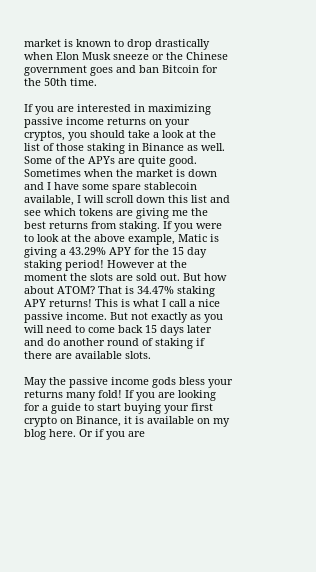market is known to drop drastically when Elon Musk sneeze or the Chinese government goes and ban Bitcoin for the 50th time.

If you are interested in maximizing passive income returns on your cryptos, you should take a look at the list of those staking in Binance as well. Some of the APYs are quite good. Sometimes when the market is down and I have some spare stablecoin available, I will scroll down this list and see which tokens are giving me the best returns from staking. If you were to look at the above example, Matic is giving a 43.29% APY for the 15 day staking period! However at the moment the slots are sold out. But how about ATOM? That is 34.47% staking APY returns! This is what I call a nice passive income. But not exactly as you will need to come back 15 days later and do another round of staking if there are available slots.

May the passive income gods bless your returns many fold! If you are looking for a guide to start buying your first crypto on Binance, it is available on my blog here. Or if you are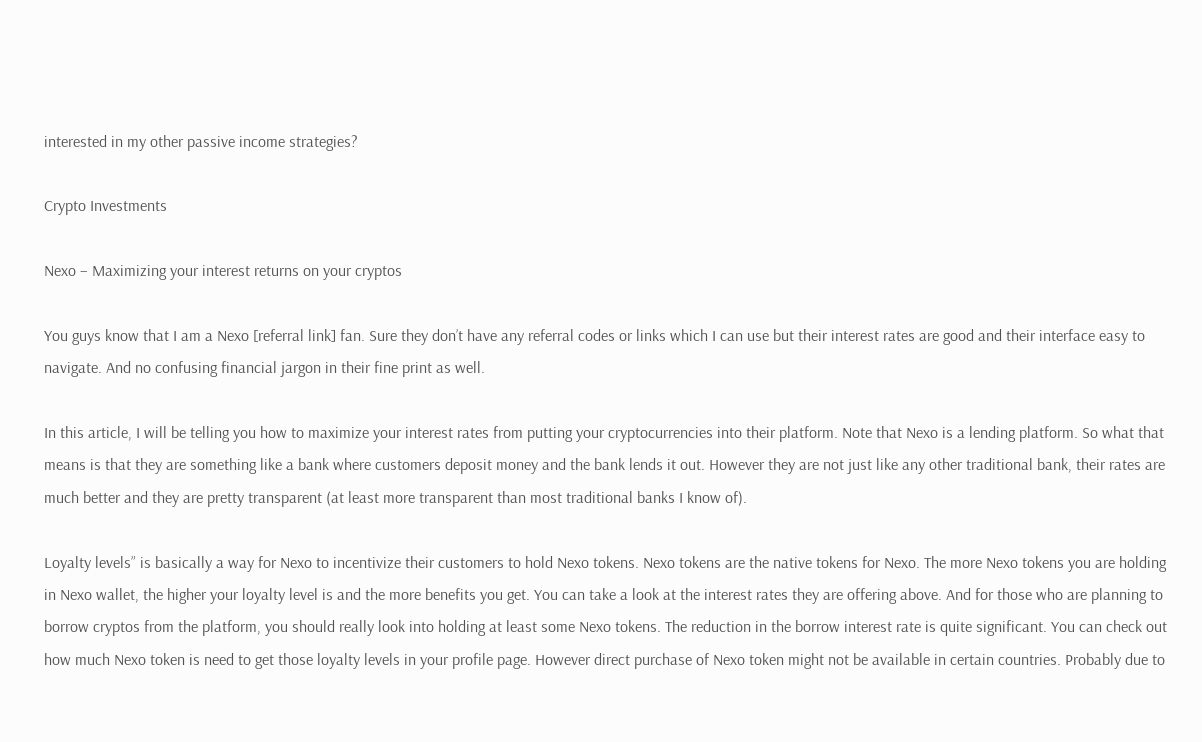interested in my other passive income strategies?

Crypto Investments

Nexo – Maximizing your interest returns on your cryptos

You guys know that I am a Nexo [referral link] fan. Sure they don’t have any referral codes or links which I can use but their interest rates are good and their interface easy to navigate. And no confusing financial jargon in their fine print as well.

In this article, I will be telling you how to maximize your interest rates from putting your cryptocurrencies into their platform. Note that Nexo is a lending platform. So what that means is that they are something like a bank where customers deposit money and the bank lends it out. However they are not just like any other traditional bank, their rates are much better and they are pretty transparent (at least more transparent than most traditional banks I know of).

Loyalty levels” is basically a way for Nexo to incentivize their customers to hold Nexo tokens. Nexo tokens are the native tokens for Nexo. The more Nexo tokens you are holding in Nexo wallet, the higher your loyalty level is and the more benefits you get. You can take a look at the interest rates they are offering above. And for those who are planning to borrow cryptos from the platform, you should really look into holding at least some Nexo tokens. The reduction in the borrow interest rate is quite significant. You can check out how much Nexo token is need to get those loyalty levels in your profile page. However direct purchase of Nexo token might not be available in certain countries. Probably due to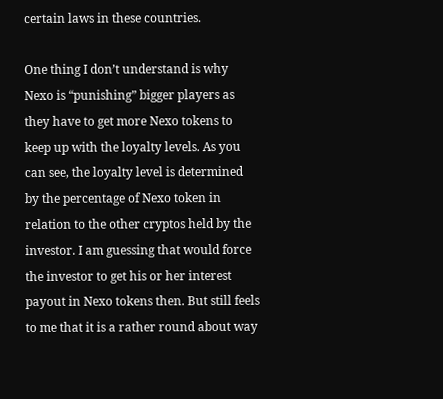certain laws in these countries.

One thing I don’t understand is why Nexo is “punishing” bigger players as they have to get more Nexo tokens to keep up with the loyalty levels. As you can see, the loyalty level is determined by the percentage of Nexo token in relation to the other cryptos held by the investor. I am guessing that would force the investor to get his or her interest payout in Nexo tokens then. But still feels to me that it is a rather round about way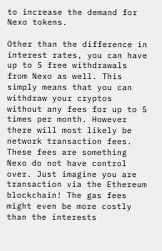to increase the demand for Nexo tokens.

Other than the difference in interest rates, you can have up to 5 free withdrawals from Nexo as well. This simply means that you can withdraw your cryptos without any fees for up to 5 times per month. However there will most likely be network transaction fees. These fees are something Nexo do not have control over. Just imagine you are transaction via the Ethereum blockchain! The gas fees might even be more costly than the interests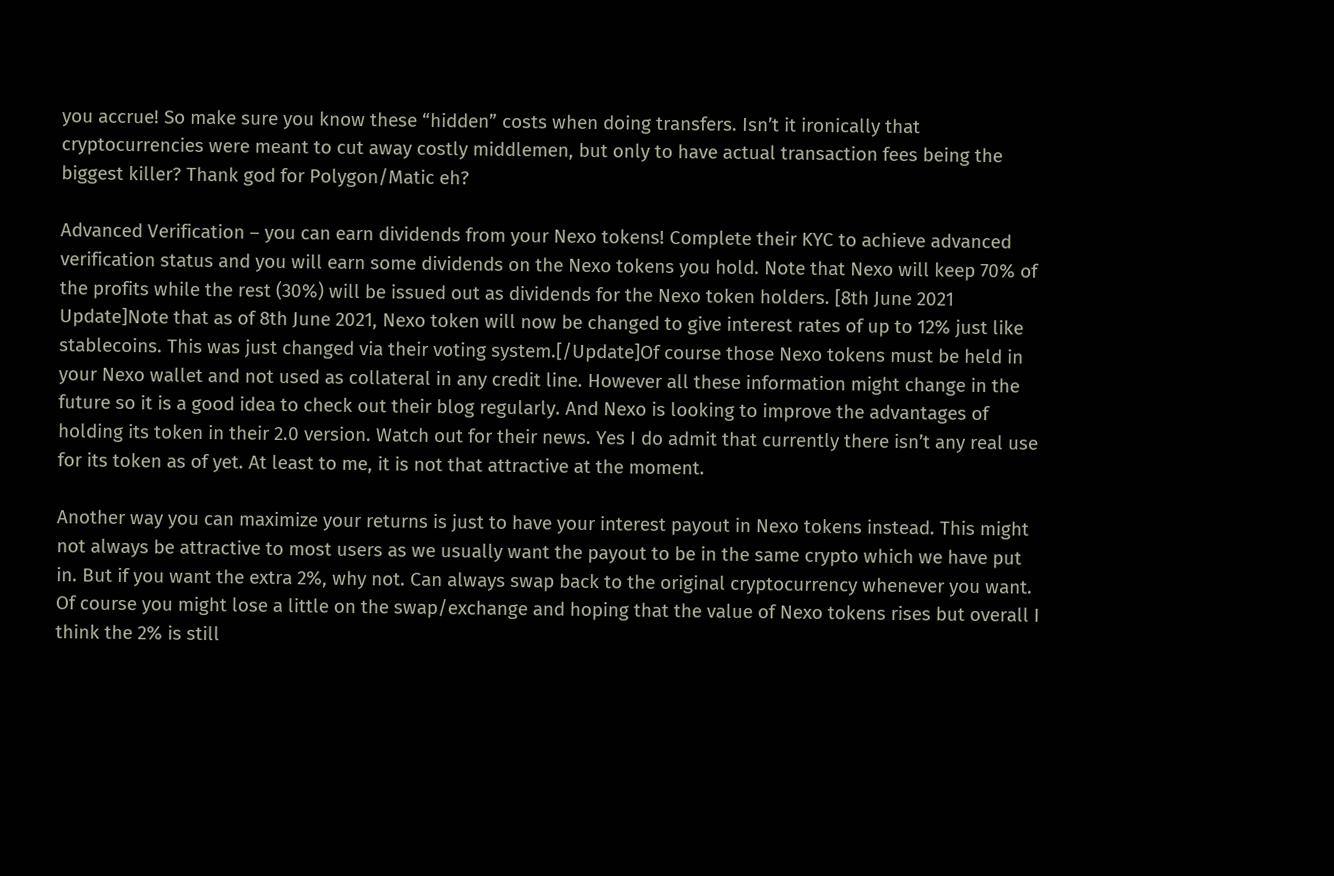you accrue! So make sure you know these “hidden” costs when doing transfers. Isn’t it ironically that cryptocurrencies were meant to cut away costly middlemen, but only to have actual transaction fees being the biggest killer? Thank god for Polygon/Matic eh?

Advanced Verification – you can earn dividends from your Nexo tokens! Complete their KYC to achieve advanced verification status and you will earn some dividends on the Nexo tokens you hold. Note that Nexo will keep 70% of the profits while the rest (30%) will be issued out as dividends for the Nexo token holders. [8th June 2021 Update]Note that as of 8th June 2021, Nexo token will now be changed to give interest rates of up to 12% just like stablecoins. This was just changed via their voting system.[/Update]Of course those Nexo tokens must be held in your Nexo wallet and not used as collateral in any credit line. However all these information might change in the future so it is a good idea to check out their blog regularly. And Nexo is looking to improve the advantages of holding its token in their 2.0 version. Watch out for their news. Yes I do admit that currently there isn’t any real use for its token as of yet. At least to me, it is not that attractive at the moment.

Another way you can maximize your returns is just to have your interest payout in Nexo tokens instead. This might not always be attractive to most users as we usually want the payout to be in the same crypto which we have put in. But if you want the extra 2%, why not. Can always swap back to the original cryptocurrency whenever you want. Of course you might lose a little on the swap/exchange and hoping that the value of Nexo tokens rises but overall I think the 2% is still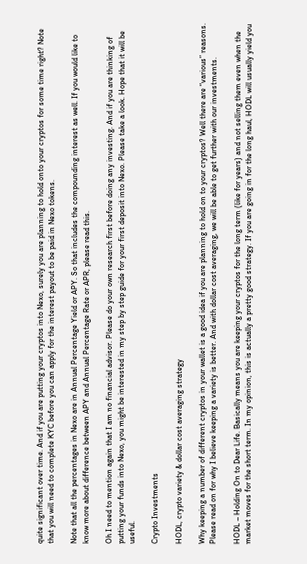quite significant over time. And if you are putting your cryptos into Nexo, surely you are planning to hold onto your cryptos for some time right? Note that you will need to complete KYC before you can apply for the interest payout to be paid in Nexo tokens.

Note that all the percentages in Nexo are in Annual Percentage Yield or APY. So that includes the compounding interest as well. If you would like to know more about difference between APY and Annual Percentage Rate or APR, please read this.

Oh I need to mention again that I am no financial advisor. Please do your own research first before doing any investing. And if you are thinking of putting your funds into Nexo, you might be interested in my step by step guide for your first deposit into Nexo. Please take a look. Hope that it will be useful.

Crypto Investments

HODL, crypto variety & dollar cost averaging strategy

Why keeping a number of different cryptos in your wallet is a good idea if you are planning to hold on to your cryptos? Well there are “various” reasons. Please read on for why I believe keeping a variety is better. And with dollar cost averaging, we will be able to get further with our investments.

HODL – Holding On to Dear Life. Basically means you are keeping your cryptos for the long term (like for years) and not selling them even when the market moves for the short term. In my opinion, this is actually a pretty good strategy. If you are going in for the long haul, HODL will usually yield you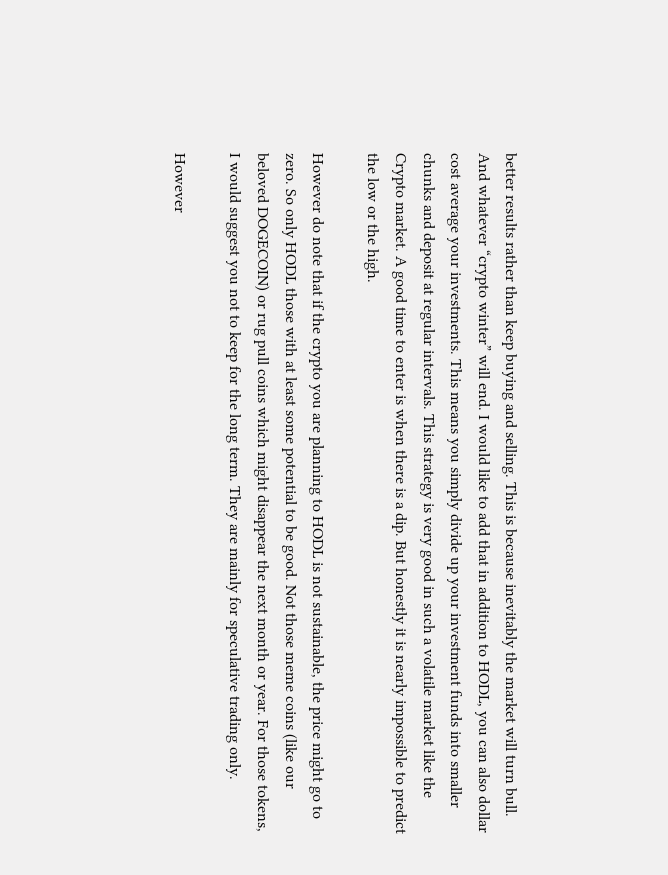better results rather than keep buying and selling. This is because inevitably the market will turn bull. And whatever “crypto winter” will end. I would like to add that in addition to HODL, you can also dollar cost average your investments. This means you simply divide up your investment funds into smaller chunks and deposit at regular intervals. This strategy is very good in such a volatile market like the Crypto market. A good time to enter is when there is a dip. But honestly it is nearly impossible to predict the low or the high.

However do note that if the crypto you are planning to HODL is not sustainable, the price might go to zero. So only HODL those with at least some potential to be good. Not those meme coins (like our beloved DOGECOIN) or rug pull coins which might disappear the next month or year. For those tokens, I would suggest you not to keep for the long term. They are mainly for speculative trading only.

However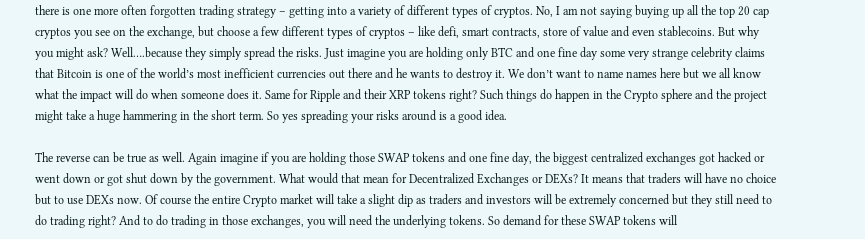there is one more often forgotten trading strategy – getting into a variety of different types of cryptos. No, I am not saying buying up all the top 20 cap cryptos you see on the exchange, but choose a few different types of cryptos – like defi, smart contracts, store of value and even stablecoins. But why you might ask? Well….because they simply spread the risks. Just imagine you are holding only BTC and one fine day some very strange celebrity claims that Bitcoin is one of the world’s most inefficient currencies out there and he wants to destroy it. We don’t want to name names here but we all know what the impact will do when someone does it. Same for Ripple and their XRP tokens right? Such things do happen in the Crypto sphere and the project might take a huge hammering in the short term. So yes spreading your risks around is a good idea.

The reverse can be true as well. Again imagine if you are holding those SWAP tokens and one fine day, the biggest centralized exchanges got hacked or went down or got shut down by the government. What would that mean for Decentralized Exchanges or DEXs? It means that traders will have no choice but to use DEXs now. Of course the entire Crypto market will take a slight dip as traders and investors will be extremely concerned but they still need to do trading right? And to do trading in those exchanges, you will need the underlying tokens. So demand for these SWAP tokens will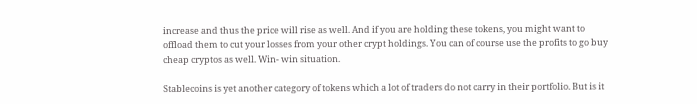increase and thus the price will rise as well. And if you are holding these tokens, you might want to offload them to cut your losses from your other crypt holdings. You can of course use the profits to go buy cheap cryptos as well. Win- win situation.

Stablecoins is yet another category of tokens which a lot of traders do not carry in their portfolio. But is it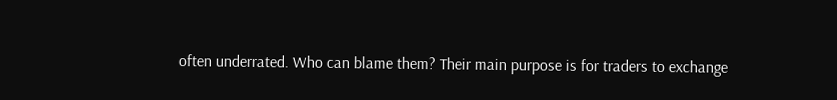often underrated. Who can blame them? Their main purpose is for traders to exchange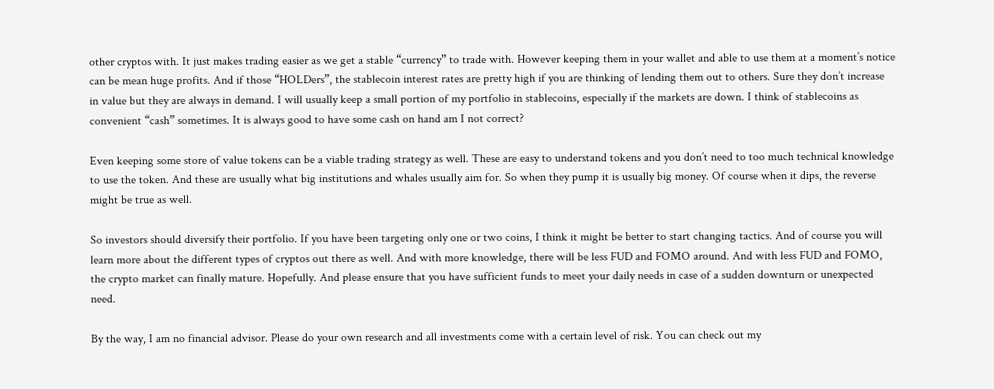other cryptos with. It just makes trading easier as we get a stable “currency” to trade with. However keeping them in your wallet and able to use them at a moment’s notice can be mean huge profits. And if those “HOLDers”, the stablecoin interest rates are pretty high if you are thinking of lending them out to others. Sure they don’t increase in value but they are always in demand. I will usually keep a small portion of my portfolio in stablecoins, especially if the markets are down. I think of stablecoins as convenient “cash” sometimes. It is always good to have some cash on hand am I not correct?

Even keeping some store of value tokens can be a viable trading strategy as well. These are easy to understand tokens and you don’t need to too much technical knowledge to use the token. And these are usually what big institutions and whales usually aim for. So when they pump it is usually big money. Of course when it dips, the reverse might be true as well.

So investors should diversify their portfolio. If you have been targeting only one or two coins, I think it might be better to start changing tactics. And of course you will learn more about the different types of cryptos out there as well. And with more knowledge, there will be less FUD and FOMO around. And with less FUD and FOMO, the crypto market can finally mature. Hopefully. And please ensure that you have sufficient funds to meet your daily needs in case of a sudden downturn or unexpected need.

By the way, I am no financial advisor. Please do your own research and all investments come with a certain level of risk. You can check out my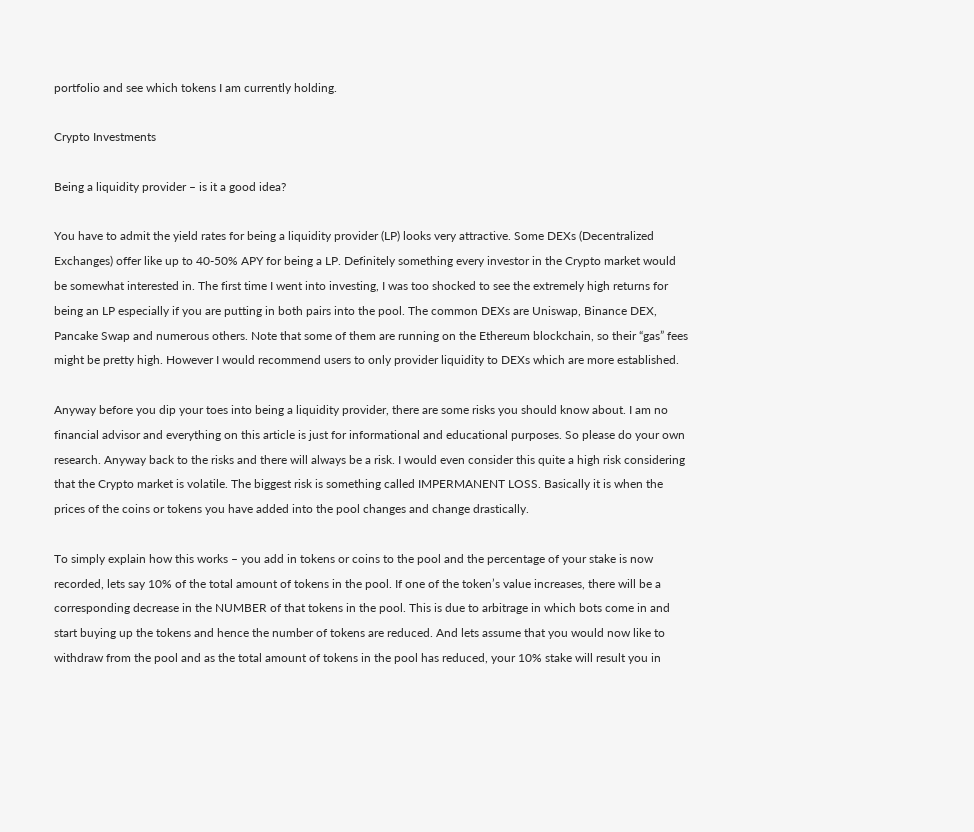portfolio and see which tokens I am currently holding.

Crypto Investments

Being a liquidity provider – is it a good idea?

You have to admit the yield rates for being a liquidity provider (LP) looks very attractive. Some DEXs (Decentralized Exchanges) offer like up to 40-50% APY for being a LP. Definitely something every investor in the Crypto market would be somewhat interested in. The first time I went into investing, I was too shocked to see the extremely high returns for being an LP especially if you are putting in both pairs into the pool. The common DEXs are Uniswap, Binance DEX, Pancake Swap and numerous others. Note that some of them are running on the Ethereum blockchain, so their “gas” fees might be pretty high. However I would recommend users to only provider liquidity to DEXs which are more established.

Anyway before you dip your toes into being a liquidity provider, there are some risks you should know about. I am no financial advisor and everything on this article is just for informational and educational purposes. So please do your own research. Anyway back to the risks and there will always be a risk. I would even consider this quite a high risk considering that the Crypto market is volatile. The biggest risk is something called IMPERMANENT LOSS. Basically it is when the prices of the coins or tokens you have added into the pool changes and change drastically.

To simply explain how this works – you add in tokens or coins to the pool and the percentage of your stake is now recorded, lets say 10% of the total amount of tokens in the pool. If one of the token’s value increases, there will be a corresponding decrease in the NUMBER of that tokens in the pool. This is due to arbitrage in which bots come in and start buying up the tokens and hence the number of tokens are reduced. And lets assume that you would now like to withdraw from the pool and as the total amount of tokens in the pool has reduced, your 10% stake will result you in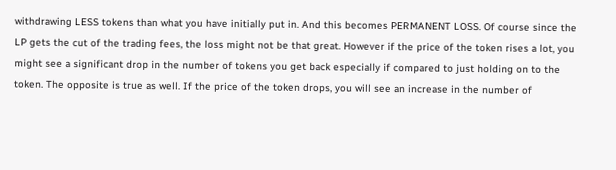withdrawing LESS tokens than what you have initially put in. And this becomes PERMANENT LOSS. Of course since the LP gets the cut of the trading fees, the loss might not be that great. However if the price of the token rises a lot, you might see a significant drop in the number of tokens you get back especially if compared to just holding on to the token. The opposite is true as well. If the price of the token drops, you will see an increase in the number of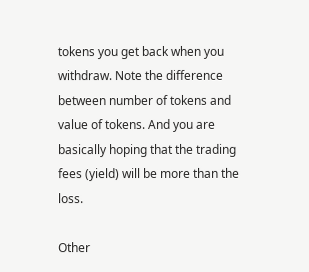tokens you get back when you withdraw. Note the difference between number of tokens and value of tokens. And you are basically hoping that the trading fees (yield) will be more than the loss.

Other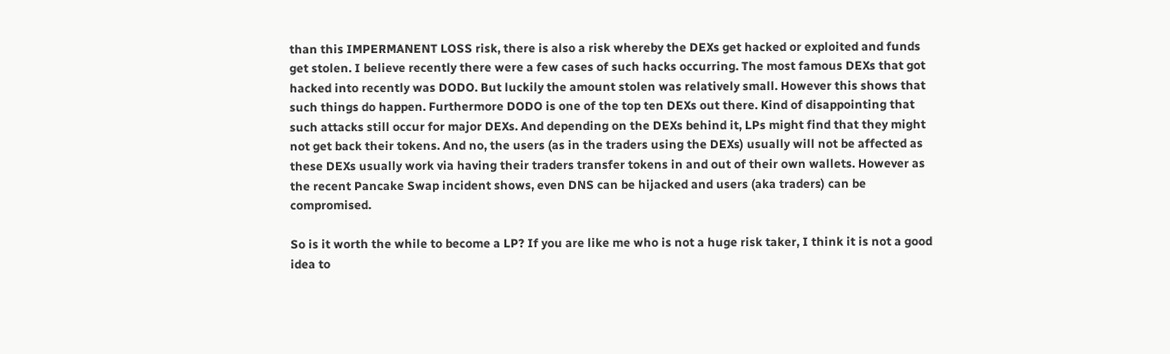than this IMPERMANENT LOSS risk, there is also a risk whereby the DEXs get hacked or exploited and funds get stolen. I believe recently there were a few cases of such hacks occurring. The most famous DEXs that got hacked into recently was DODO. But luckily the amount stolen was relatively small. However this shows that such things do happen. Furthermore DODO is one of the top ten DEXs out there. Kind of disappointing that such attacks still occur for major DEXs. And depending on the DEXs behind it, LPs might find that they might not get back their tokens. And no, the users (as in the traders using the DEXs) usually will not be affected as these DEXs usually work via having their traders transfer tokens in and out of their own wallets. However as the recent Pancake Swap incident shows, even DNS can be hijacked and users (aka traders) can be compromised.

So is it worth the while to become a LP? If you are like me who is not a huge risk taker, I think it is not a good idea to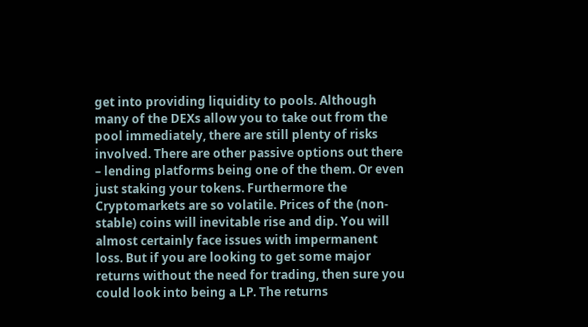get into providing liquidity to pools. Although many of the DEXs allow you to take out from the pool immediately, there are still plenty of risks involved. There are other passive options out there – lending platforms being one of the them. Or even just staking your tokens. Furthermore the Cryptomarkets are so volatile. Prices of the (non-stable) coins will inevitable rise and dip. You will almost certainly face issues with impermanent loss. But if you are looking to get some major returns without the need for trading, then sure you could look into being a LP. The returns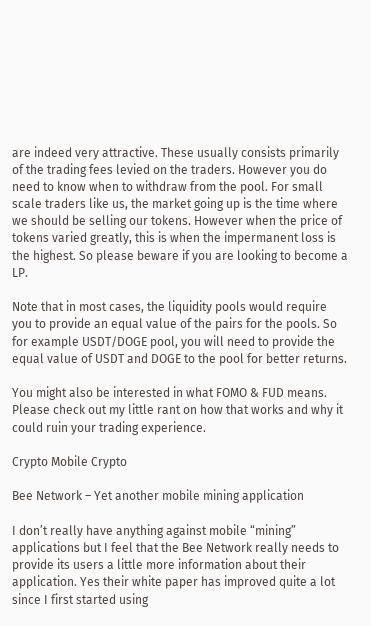are indeed very attractive. These usually consists primarily of the trading fees levied on the traders. However you do need to know when to withdraw from the pool. For small scale traders like us, the market going up is the time where we should be selling our tokens. However when the price of tokens varied greatly, this is when the impermanent loss is the highest. So please beware if you are looking to become a LP.

Note that in most cases, the liquidity pools would require you to provide an equal value of the pairs for the pools. So for example USDT/DOGE pool, you will need to provide the equal value of USDT and DOGE to the pool for better returns.

You might also be interested in what FOMO & FUD means. Please check out my little rant on how that works and why it could ruin your trading experience.

Crypto Mobile Crypto

Bee Network – Yet another mobile mining application

I don’t really have anything against mobile “mining” applications but I feel that the Bee Network really needs to provide its users a little more information about their application. Yes their white paper has improved quite a lot since I first started using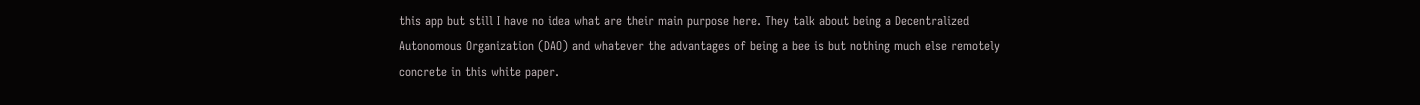this app but still I have no idea what are their main purpose here. They talk about being a Decentralized Autonomous Organization (DAO) and whatever the advantages of being a bee is but nothing much else remotely concrete in this white paper.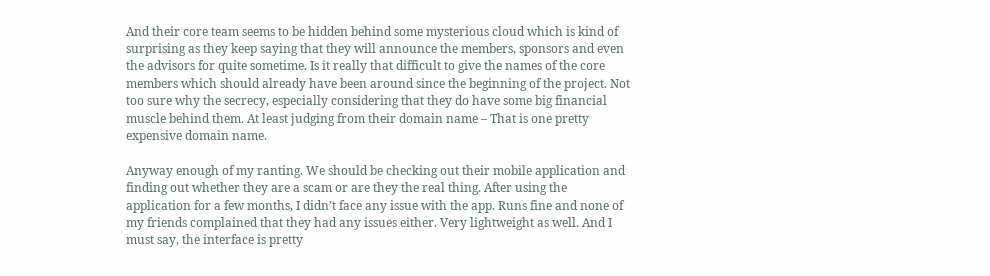And their core team seems to be hidden behind some mysterious cloud which is kind of surprising as they keep saying that they will announce the members, sponsors and even the advisors for quite sometime. Is it really that difficult to give the names of the core members which should already have been around since the beginning of the project. Not too sure why the secrecy, especially considering that they do have some big financial muscle behind them. At least judging from their domain name – That is one pretty expensive domain name.

Anyway enough of my ranting. We should be checking out their mobile application and finding out whether they are a scam or are they the real thing. After using the application for a few months, I didn’t face any issue with the app. Runs fine and none of my friends complained that they had any issues either. Very lightweight as well. And I must say, the interface is pretty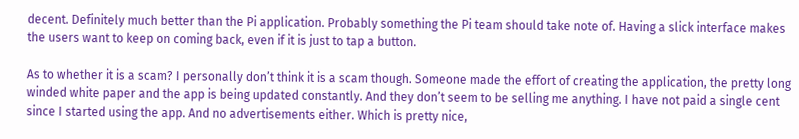decent. Definitely much better than the Pi application. Probably something the Pi team should take note of. Having a slick interface makes the users want to keep on coming back, even if it is just to tap a button.

As to whether it is a scam? I personally don’t think it is a scam though. Someone made the effort of creating the application, the pretty long winded white paper and the app is being updated constantly. And they don’t seem to be selling me anything. I have not paid a single cent since I started using the app. And no advertisements either. Which is pretty nice,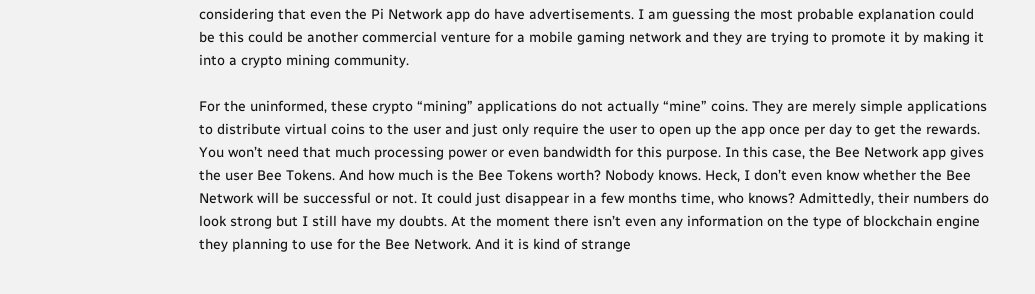considering that even the Pi Network app do have advertisements. I am guessing the most probable explanation could be this could be another commercial venture for a mobile gaming network and they are trying to promote it by making it into a crypto mining community.

For the uninformed, these crypto “mining” applications do not actually “mine” coins. They are merely simple applications to distribute virtual coins to the user and just only require the user to open up the app once per day to get the rewards. You won’t need that much processing power or even bandwidth for this purpose. In this case, the Bee Network app gives the user Bee Tokens. And how much is the Bee Tokens worth? Nobody knows. Heck, I don’t even know whether the Bee Network will be successful or not. It could just disappear in a few months time, who knows? Admittedly, their numbers do look strong but I still have my doubts. At the moment there isn’t even any information on the type of blockchain engine they planning to use for the Bee Network. And it is kind of strange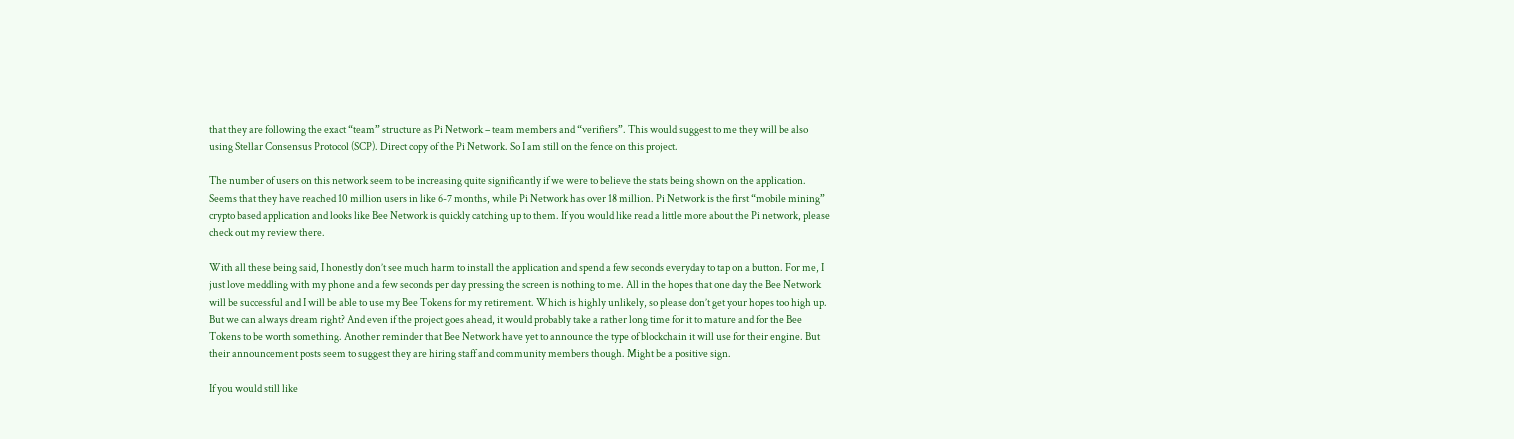that they are following the exact “team” structure as Pi Network – team members and “verifiers”. This would suggest to me they will be also using Stellar Consensus Protocol (SCP). Direct copy of the Pi Network. So I am still on the fence on this project.

The number of users on this network seem to be increasing quite significantly if we were to believe the stats being shown on the application. Seems that they have reached 10 million users in like 6-7 months, while Pi Network has over 18 million. Pi Network is the first “mobile mining” crypto based application and looks like Bee Network is quickly catching up to them. If you would like read a little more about the Pi network, please check out my review there.

With all these being said, I honestly don’t see much harm to install the application and spend a few seconds everyday to tap on a button. For me, I just love meddling with my phone and a few seconds per day pressing the screen is nothing to me. All in the hopes that one day the Bee Network will be successful and I will be able to use my Bee Tokens for my retirement. Which is highly unlikely, so please don’t get your hopes too high up. But we can always dream right? And even if the project goes ahead, it would probably take a rather long time for it to mature and for the Bee Tokens to be worth something. Another reminder that Bee Network have yet to announce the type of blockchain it will use for their engine. But their announcement posts seem to suggest they are hiring staff and community members though. Might be a positive sign.

If you would still like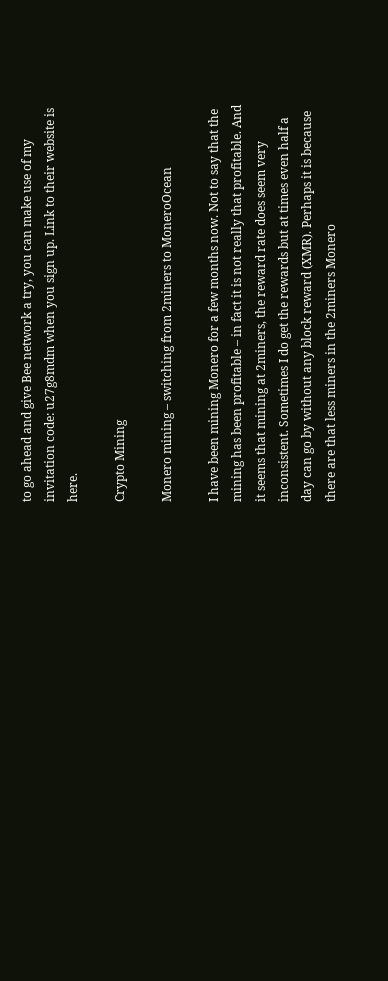to go ahead and give Bee network a try, you can make use of my invitation code: u27g8mdm when you sign up. Link to their website is here.

Crypto Mining

Monero mining – switching from 2miners to MoneroOcean

I have been mining Monero for a few months now. Not to say that the mining has been profitable – in fact it is not really that profitable. And it seems that mining at 2miners, the reward rate does seem very inconsistent. Sometimes I do get the rewards but at times even half a day can go by without any block reward (XMR). Perhaps it is because there are that less miners in the 2miners Monero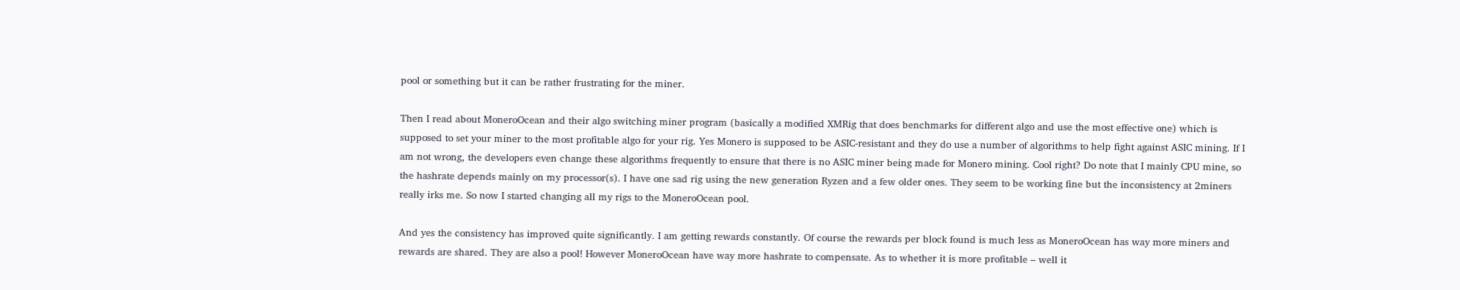pool or something but it can be rather frustrating for the miner.

Then I read about MoneroOcean and their algo switching miner program (basically a modified XMRig that does benchmarks for different algo and use the most effective one) which is supposed to set your miner to the most profitable algo for your rig. Yes Monero is supposed to be ASIC-resistant and they do use a number of algorithms to help fight against ASIC mining. If I am not wrong, the developers even change these algorithms frequently to ensure that there is no ASIC miner being made for Monero mining. Cool right? Do note that I mainly CPU mine, so the hashrate depends mainly on my processor(s). I have one sad rig using the new generation Ryzen and a few older ones. They seem to be working fine but the inconsistency at 2miners really irks me. So now I started changing all my rigs to the MoneroOcean pool.

And yes the consistency has improved quite significantly. I am getting rewards constantly. Of course the rewards per block found is much less as MoneroOcean has way more miners and rewards are shared. They are also a pool! However MoneroOcean have way more hashrate to compensate. As to whether it is more profitable – well it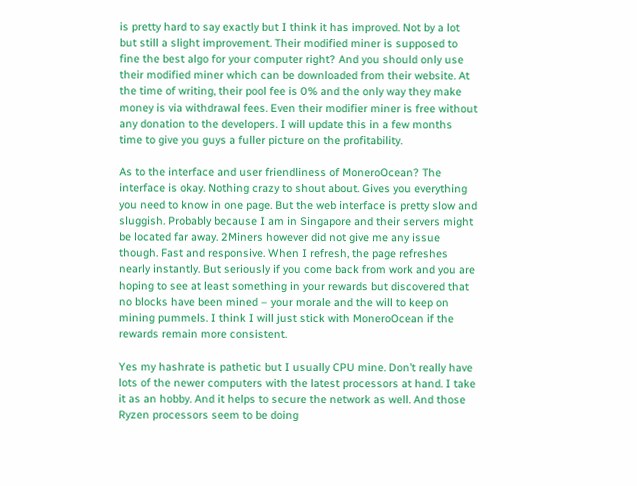is pretty hard to say exactly but I think it has improved. Not by a lot but still a slight improvement. Their modified miner is supposed to fine the best algo for your computer right? And you should only use their modified miner which can be downloaded from their website. At the time of writing, their pool fee is 0% and the only way they make money is via withdrawal fees. Even their modifier miner is free without any donation to the developers. I will update this in a few months time to give you guys a fuller picture on the profitability.

As to the interface and user friendliness of MoneroOcean? The interface is okay. Nothing crazy to shout about. Gives you everything you need to know in one page. But the web interface is pretty slow and sluggish. Probably because I am in Singapore and their servers might be located far away. 2Miners however did not give me any issue though. Fast and responsive. When I refresh, the page refreshes nearly instantly. But seriously if you come back from work and you are hoping to see at least something in your rewards but discovered that no blocks have been mined – your morale and the will to keep on mining pummels. I think I will just stick with MoneroOcean if the rewards remain more consistent.

Yes my hashrate is pathetic but I usually CPU mine. Don’t really have lots of the newer computers with the latest processors at hand. I take it as an hobby. And it helps to secure the network as well. And those Ryzen processors seem to be doing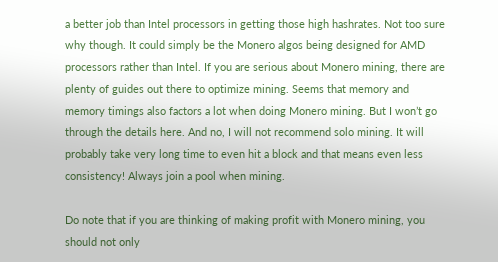a better job than Intel processors in getting those high hashrates. Not too sure why though. It could simply be the Monero algos being designed for AMD processors rather than Intel. If you are serious about Monero mining, there are plenty of guides out there to optimize mining. Seems that memory and memory timings also factors a lot when doing Monero mining. But I won’t go through the details here. And no, I will not recommend solo mining. It will probably take very long time to even hit a block and that means even less consistency! Always join a pool when mining.

Do note that if you are thinking of making profit with Monero mining, you should not only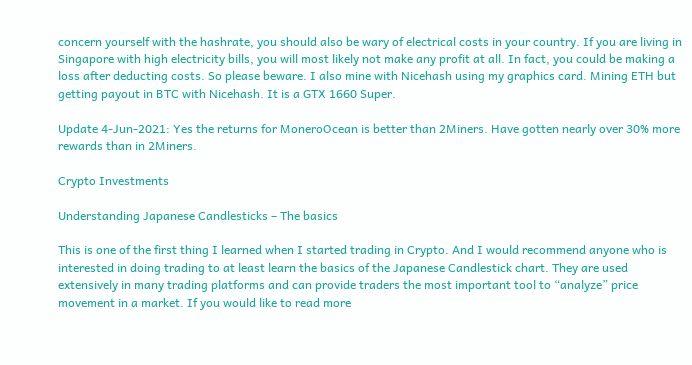concern yourself with the hashrate, you should also be wary of electrical costs in your country. If you are living in Singapore with high electricity bills, you will most likely not make any profit at all. In fact, you could be making a loss after deducting costs. So please beware. I also mine with Nicehash using my graphics card. Mining ETH but getting payout in BTC with Nicehash. It is a GTX 1660 Super.

Update 4-Jun-2021: Yes the returns for MoneroOcean is better than 2Miners. Have gotten nearly over 30% more rewards than in 2Miners.

Crypto Investments

Understanding Japanese Candlesticks – The basics

This is one of the first thing I learned when I started trading in Crypto. And I would recommend anyone who is interested in doing trading to at least learn the basics of the Japanese Candlestick chart. They are used extensively in many trading platforms and can provide traders the most important tool to “analyze” price movement in a market. If you would like to read more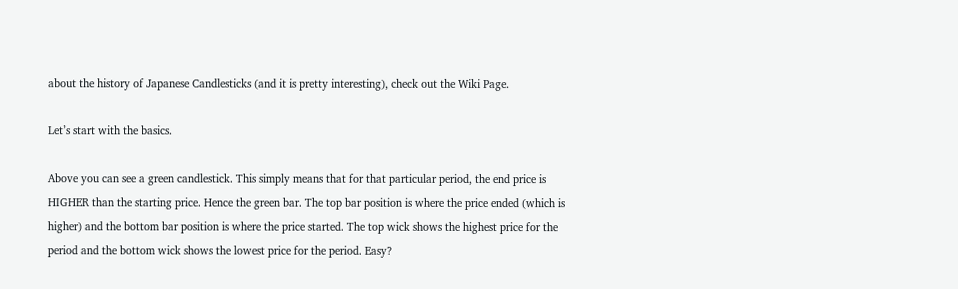about the history of Japanese Candlesticks (and it is pretty interesting), check out the Wiki Page.

Let’s start with the basics.

Above you can see a green candlestick. This simply means that for that particular period, the end price is HIGHER than the starting price. Hence the green bar. The top bar position is where the price ended (which is higher) and the bottom bar position is where the price started. The top wick shows the highest price for the period and the bottom wick shows the lowest price for the period. Easy?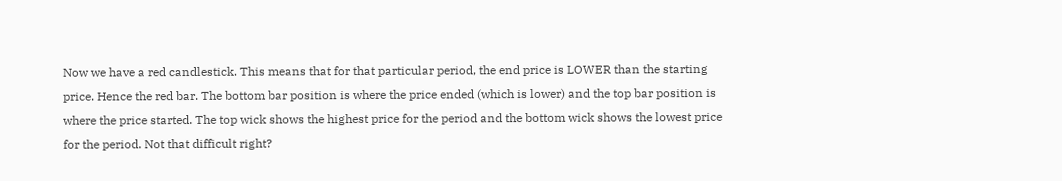Now we have a red candlestick. This means that for that particular period, the end price is LOWER than the starting price. Hence the red bar. The bottom bar position is where the price ended (which is lower) and the top bar position is where the price started. The top wick shows the highest price for the period and the bottom wick shows the lowest price for the period. Not that difficult right?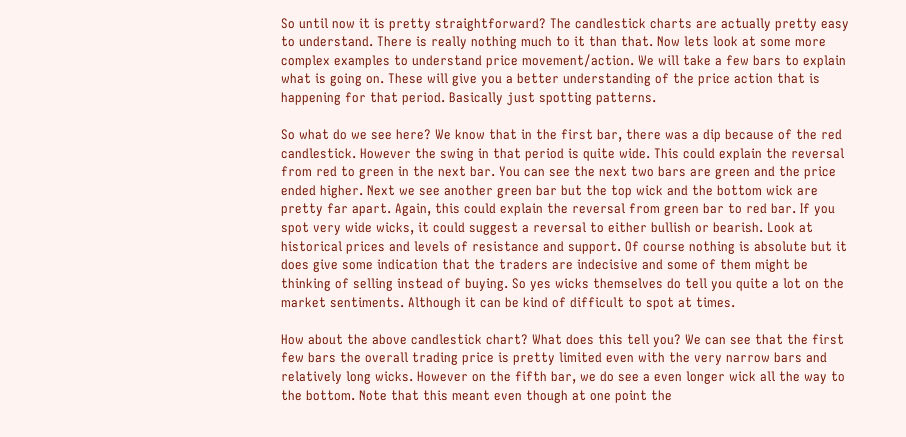So until now it is pretty straightforward? The candlestick charts are actually pretty easy to understand. There is really nothing much to it than that. Now lets look at some more complex examples to understand price movement/action. We will take a few bars to explain what is going on. These will give you a better understanding of the price action that is happening for that period. Basically just spotting patterns.

So what do we see here? We know that in the first bar, there was a dip because of the red candlestick. However the swing in that period is quite wide. This could explain the reversal from red to green in the next bar. You can see the next two bars are green and the price ended higher. Next we see another green bar but the top wick and the bottom wick are pretty far apart. Again, this could explain the reversal from green bar to red bar. If you spot very wide wicks, it could suggest a reversal to either bullish or bearish. Look at historical prices and levels of resistance and support. Of course nothing is absolute but it does give some indication that the traders are indecisive and some of them might be thinking of selling instead of buying. So yes wicks themselves do tell you quite a lot on the market sentiments. Although it can be kind of difficult to spot at times.

How about the above candlestick chart? What does this tell you? We can see that the first few bars the overall trading price is pretty limited even with the very narrow bars and relatively long wicks. However on the fifth bar, we do see a even longer wick all the way to the bottom. Note that this meant even though at one point the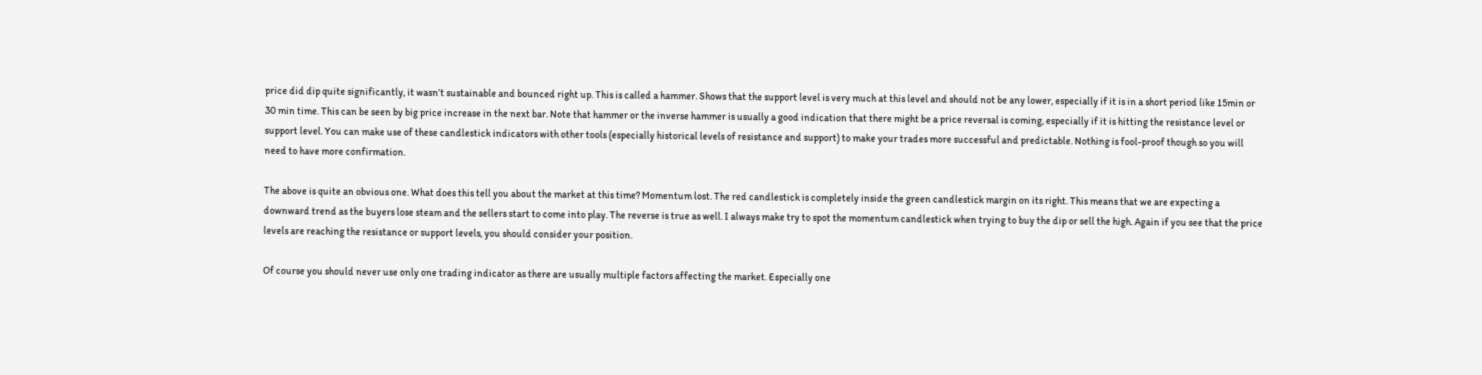price did dip quite significantly, it wasn’t sustainable and bounced right up. This is called a hammer. Shows that the support level is very much at this level and should not be any lower, especially if it is in a short period like 15min or 30 min time. This can be seen by big price increase in the next bar. Note that hammer or the inverse hammer is usually a good indication that there might be a price reversal is coming, especially if it is hitting the resistance level or support level. You can make use of these candlestick indicators with other tools (especially historical levels of resistance and support) to make your trades more successful and predictable. Nothing is fool-proof though so you will need to have more confirmation.

The above is quite an obvious one. What does this tell you about the market at this time? Momentum lost. The red candlestick is completely inside the green candlestick margin on its right. This means that we are expecting a downward trend as the buyers lose steam and the sellers start to come into play. The reverse is true as well. I always make try to spot the momentum candlestick when trying to buy the dip or sell the high. Again if you see that the price levels are reaching the resistance or support levels, you should consider your position.

Of course you should never use only one trading indicator as there are usually multiple factors affecting the market. Especially one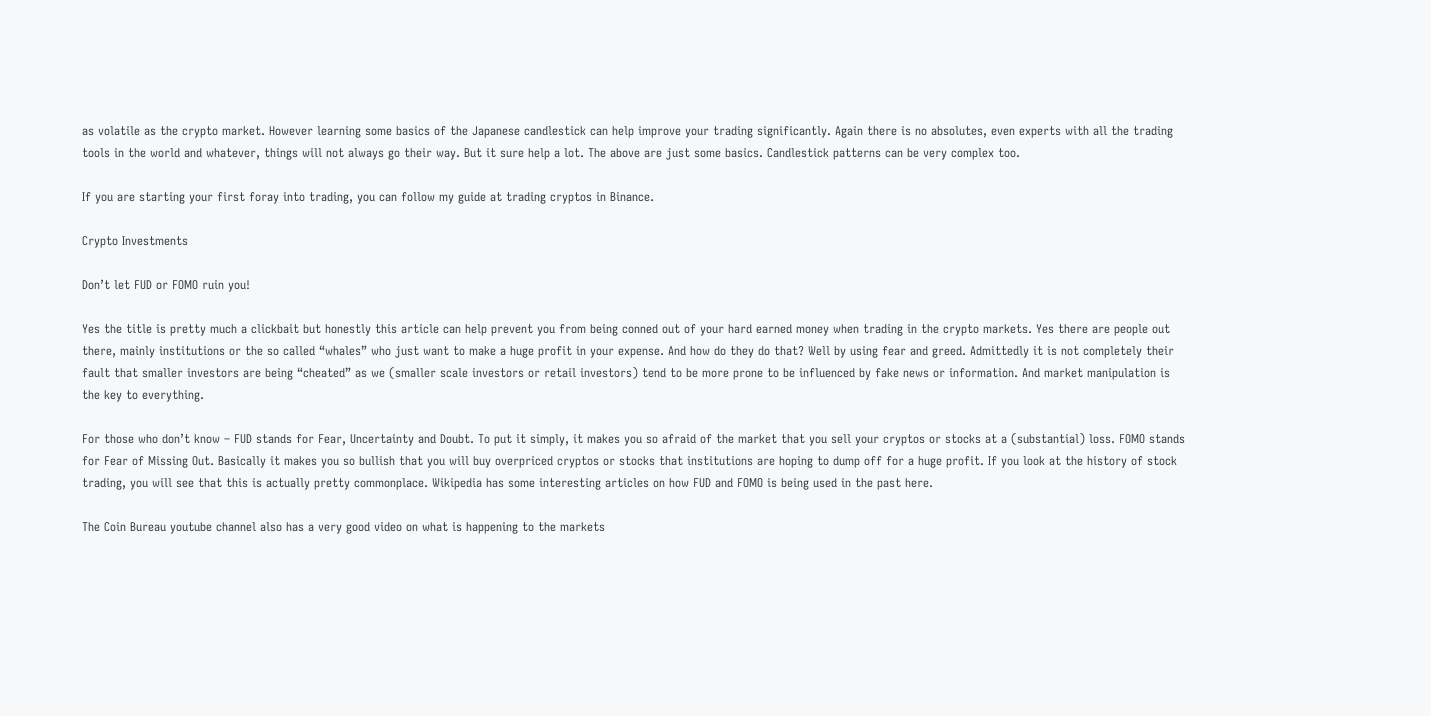as volatile as the crypto market. However learning some basics of the Japanese candlestick can help improve your trading significantly. Again there is no absolutes, even experts with all the trading tools in the world and whatever, things will not always go their way. But it sure help a lot. The above are just some basics. Candlestick patterns can be very complex too.

If you are starting your first foray into trading, you can follow my guide at trading cryptos in Binance.

Crypto Investments

Don’t let FUD or FOMO ruin you!

Yes the title is pretty much a clickbait but honestly this article can help prevent you from being conned out of your hard earned money when trading in the crypto markets. Yes there are people out there, mainly institutions or the so called “whales” who just want to make a huge profit in your expense. And how do they do that? Well by using fear and greed. Admittedly it is not completely their fault that smaller investors are being “cheated” as we (smaller scale investors or retail investors) tend to be more prone to be influenced by fake news or information. And market manipulation is the key to everything.

For those who don’t know – FUD stands for Fear, Uncertainty and Doubt. To put it simply, it makes you so afraid of the market that you sell your cryptos or stocks at a (substantial) loss. FOMO stands for Fear of Missing Out. Basically it makes you so bullish that you will buy overpriced cryptos or stocks that institutions are hoping to dump off for a huge profit. If you look at the history of stock trading, you will see that this is actually pretty commonplace. Wikipedia has some interesting articles on how FUD and FOMO is being used in the past here.

The Coin Bureau youtube channel also has a very good video on what is happening to the markets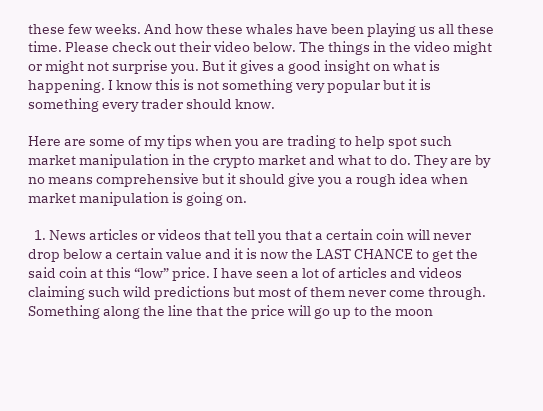these few weeks. And how these whales have been playing us all these time. Please check out their video below. The things in the video might or might not surprise you. But it gives a good insight on what is happening. I know this is not something very popular but it is something every trader should know.

Here are some of my tips when you are trading to help spot such market manipulation in the crypto market and what to do. They are by no means comprehensive but it should give you a rough idea when market manipulation is going on.

  1. News articles or videos that tell you that a certain coin will never drop below a certain value and it is now the LAST CHANCE to get the said coin at this “low” price. I have seen a lot of articles and videos claiming such wild predictions but most of them never come through. Something along the line that the price will go up to the moon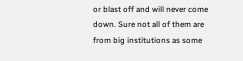or blast off and will never come down. Sure not all of them are from big institutions as some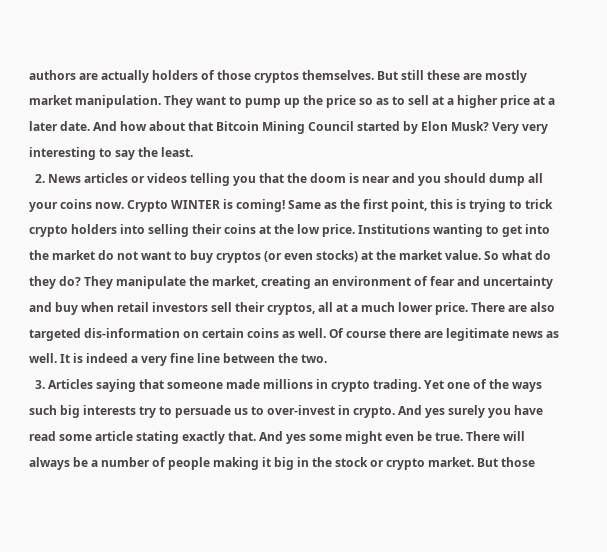authors are actually holders of those cryptos themselves. But still these are mostly market manipulation. They want to pump up the price so as to sell at a higher price at a later date. And how about that Bitcoin Mining Council started by Elon Musk? Very very interesting to say the least.
  2. News articles or videos telling you that the doom is near and you should dump all your coins now. Crypto WINTER is coming! Same as the first point, this is trying to trick crypto holders into selling their coins at the low price. Institutions wanting to get into the market do not want to buy cryptos (or even stocks) at the market value. So what do they do? They manipulate the market, creating an environment of fear and uncertainty and buy when retail investors sell their cryptos, all at a much lower price. There are also targeted dis-information on certain coins as well. Of course there are legitimate news as well. It is indeed a very fine line between the two.
  3. Articles saying that someone made millions in crypto trading. Yet one of the ways such big interests try to persuade us to over-invest in crypto. And yes surely you have read some article stating exactly that. And yes some might even be true. There will always be a number of people making it big in the stock or crypto market. But those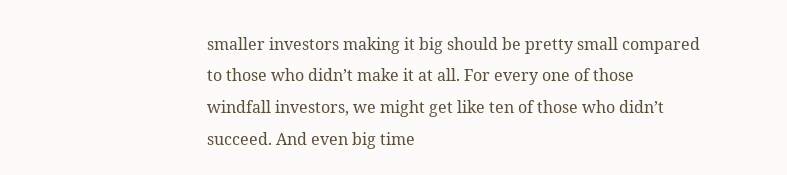smaller investors making it big should be pretty small compared to those who didn’t make it at all. For every one of those windfall investors, we might get like ten of those who didn’t succeed. And even big time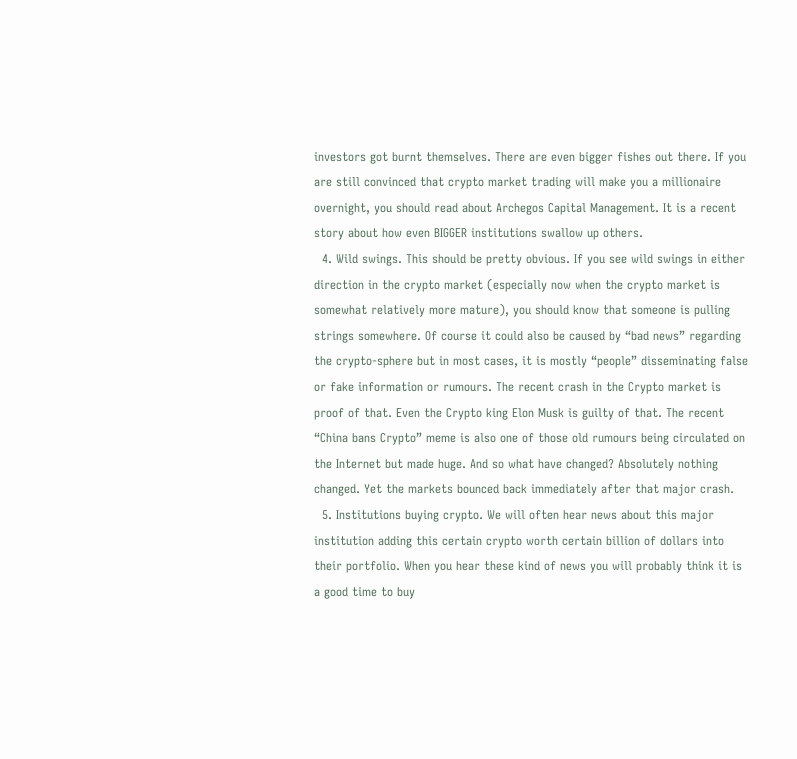investors got burnt themselves. There are even bigger fishes out there. If you are still convinced that crypto market trading will make you a millionaire overnight, you should read about Archegos Capital Management. It is a recent story about how even BIGGER institutions swallow up others.
  4. Wild swings. This should be pretty obvious. If you see wild swings in either direction in the crypto market (especially now when the crypto market is somewhat relatively more mature), you should know that someone is pulling strings somewhere. Of course it could also be caused by “bad news” regarding the crypto-sphere but in most cases, it is mostly “people” disseminating false or fake information or rumours. The recent crash in the Crypto market is proof of that. Even the Crypto king Elon Musk is guilty of that. The recent “China bans Crypto” meme is also one of those old rumours being circulated on the Internet but made huge. And so what have changed? Absolutely nothing changed. Yet the markets bounced back immediately after that major crash.
  5. Institutions buying crypto. We will often hear news about this major institution adding this certain crypto worth certain billion of dollars into their portfolio. When you hear these kind of news you will probably think it is a good time to buy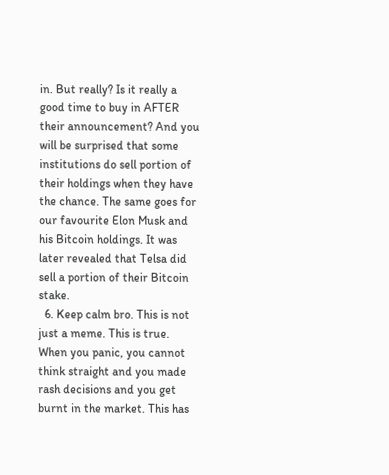in. But really? Is it really a good time to buy in AFTER their announcement? And you will be surprised that some institutions do sell portion of their holdings when they have the chance. The same goes for our favourite Elon Musk and his Bitcoin holdings. It was later revealed that Telsa did sell a portion of their Bitcoin stake.
  6. Keep calm bro. This is not just a meme. This is true. When you panic, you cannot think straight and you made rash decisions and you get burnt in the market. This has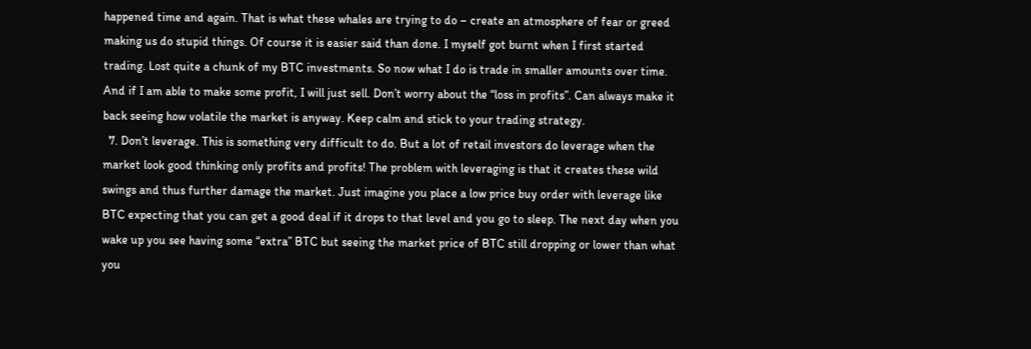happened time and again. That is what these whales are trying to do – create an atmosphere of fear or greed making us do stupid things. Of course it is easier said than done. I myself got burnt when I first started trading. Lost quite a chunk of my BTC investments. So now what I do is trade in smaller amounts over time. And if I am able to make some profit, I will just sell. Don’t worry about the “loss in profits”. Can always make it back seeing how volatile the market is anyway. Keep calm and stick to your trading strategy.
  7. Don’t leverage. This is something very difficult to do. But a lot of retail investors do leverage when the market look good thinking only profits and profits! The problem with leveraging is that it creates these wild swings and thus further damage the market. Just imagine you place a low price buy order with leverage like BTC expecting that you can get a good deal if it drops to that level and you go to sleep. The next day when you wake up you see having some “extra” BTC but seeing the market price of BTC still dropping or lower than what you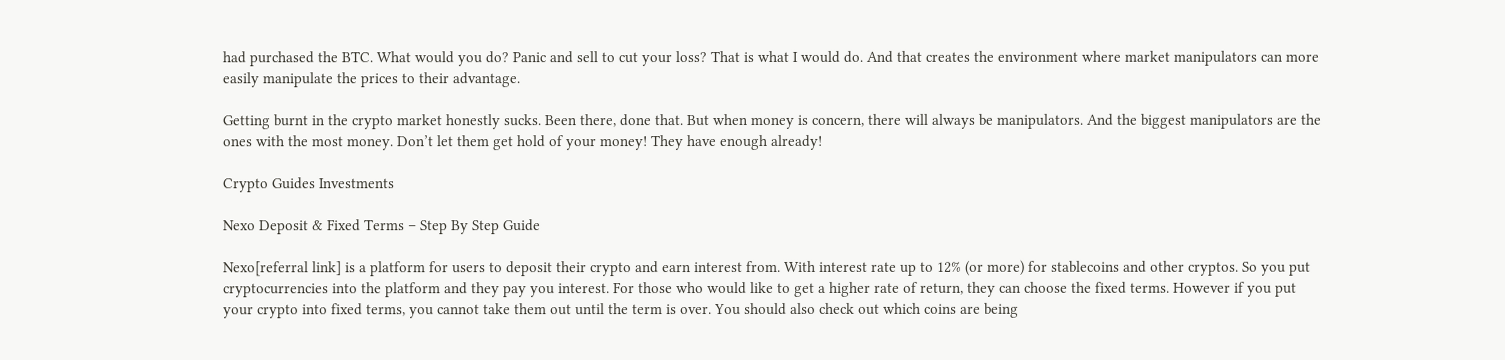had purchased the BTC. What would you do? Panic and sell to cut your loss? That is what I would do. And that creates the environment where market manipulators can more easily manipulate the prices to their advantage.

Getting burnt in the crypto market honestly sucks. Been there, done that. But when money is concern, there will always be manipulators. And the biggest manipulators are the ones with the most money. Don’t let them get hold of your money! They have enough already!

Crypto Guides Investments

Nexo Deposit & Fixed Terms – Step By Step Guide

Nexo[referral link] is a platform for users to deposit their crypto and earn interest from. With interest rate up to 12% (or more) for stablecoins and other cryptos. So you put cryptocurrencies into the platform and they pay you interest. For those who would like to get a higher rate of return, they can choose the fixed terms. However if you put your crypto into fixed terms, you cannot take them out until the term is over. You should also check out which coins are being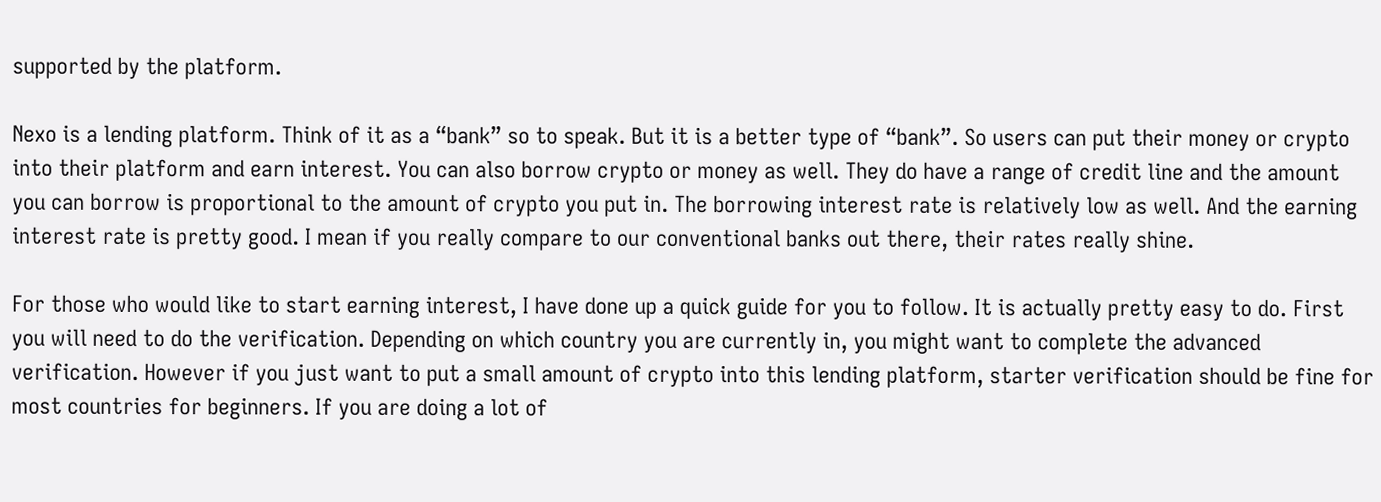supported by the platform.

Nexo is a lending platform. Think of it as a “bank” so to speak. But it is a better type of “bank”. So users can put their money or crypto into their platform and earn interest. You can also borrow crypto or money as well. They do have a range of credit line and the amount you can borrow is proportional to the amount of crypto you put in. The borrowing interest rate is relatively low as well. And the earning interest rate is pretty good. I mean if you really compare to our conventional banks out there, their rates really shine.

For those who would like to start earning interest, I have done up a quick guide for you to follow. It is actually pretty easy to do. First you will need to do the verification. Depending on which country you are currently in, you might want to complete the advanced verification. However if you just want to put a small amount of crypto into this lending platform, starter verification should be fine for most countries for beginners. If you are doing a lot of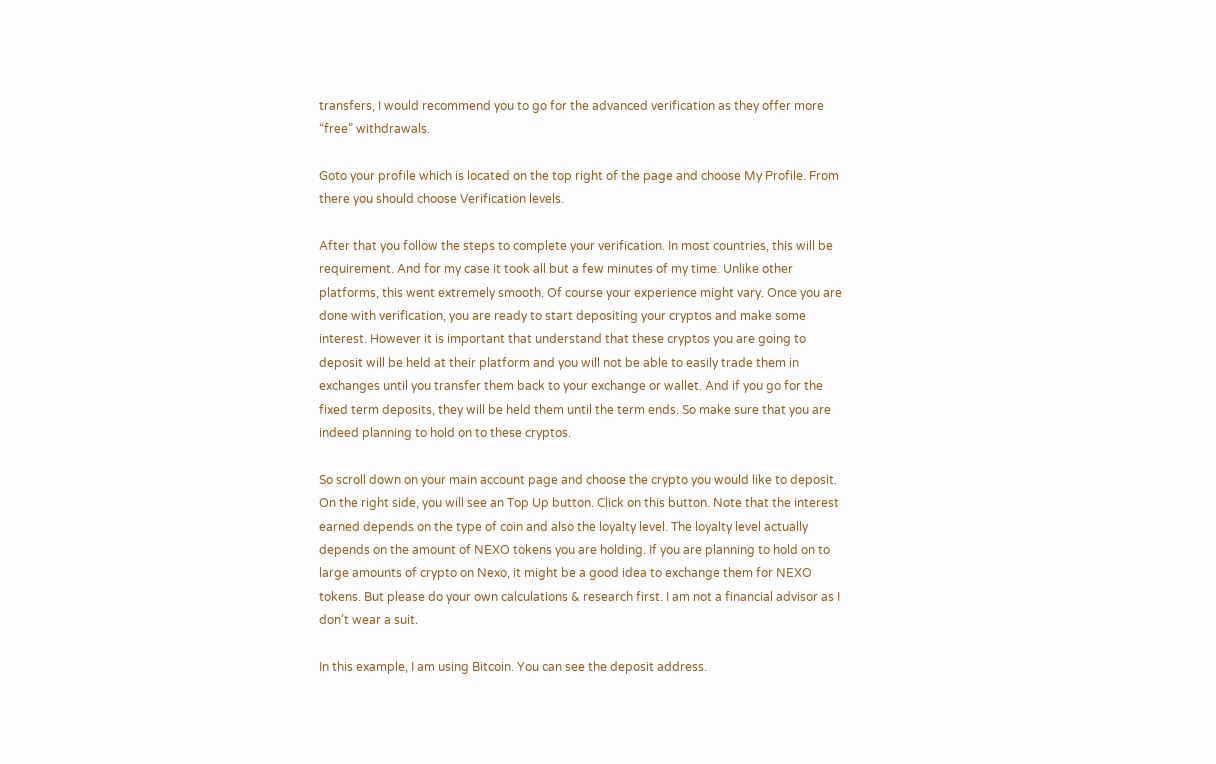transfers, I would recommend you to go for the advanced verification as they offer more “free” withdrawals.

Goto your profile which is located on the top right of the page and choose My Profile. From there you should choose Verification levels.

After that you follow the steps to complete your verification. In most countries, this will be requirement. And for my case it took all but a few minutes of my time. Unlike other platforms, this went extremely smooth. Of course your experience might vary. Once you are done with verification, you are ready to start depositing your cryptos and make some interest. However it is important that understand that these cryptos you are going to deposit will be held at their platform and you will not be able to easily trade them in exchanges until you transfer them back to your exchange or wallet. And if you go for the fixed term deposits, they will be held them until the term ends. So make sure that you are indeed planning to hold on to these cryptos.

So scroll down on your main account page and choose the crypto you would like to deposit. On the right side, you will see an Top Up button. Click on this button. Note that the interest earned depends on the type of coin and also the loyalty level. The loyalty level actually depends on the amount of NEXO tokens you are holding. If you are planning to hold on to large amounts of crypto on Nexo, it might be a good idea to exchange them for NEXO tokens. But please do your own calculations & research first. I am not a financial advisor as I don’t wear a suit.

In this example, I am using Bitcoin. You can see the deposit address.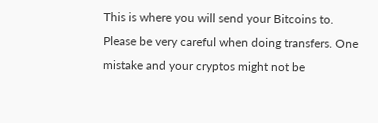This is where you will send your Bitcoins to. Please be very careful when doing transfers. One mistake and your cryptos might not be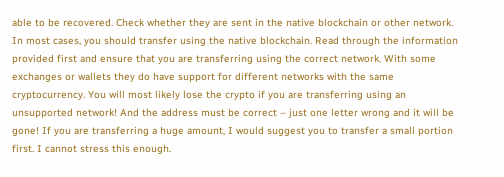able to be recovered. Check whether they are sent in the native blockchain or other network. In most cases, you should transfer using the native blockchain. Read through the information provided first and ensure that you are transferring using the correct network. With some exchanges or wallets they do have support for different networks with the same cryptocurrency. You will most likely lose the crypto if you are transferring using an unsupported network! And the address must be correct – just one letter wrong and it will be gone! If you are transferring a huge amount, I would suggest you to transfer a small portion first. I cannot stress this enough.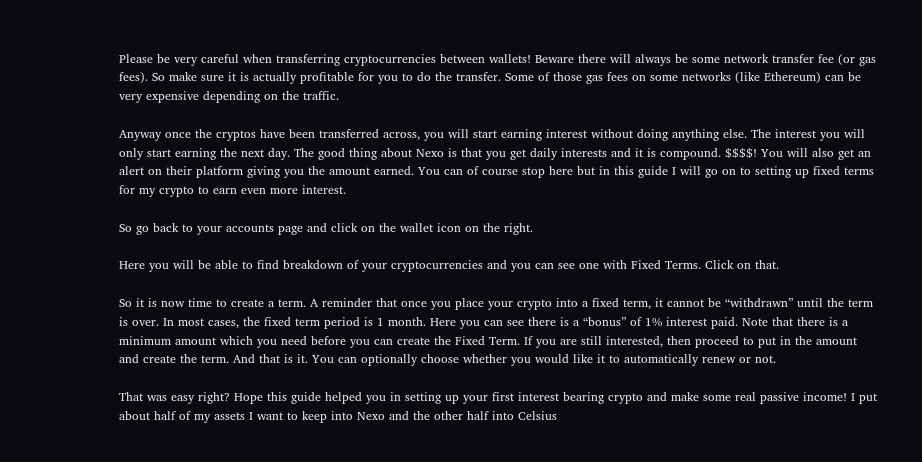Please be very careful when transferring cryptocurrencies between wallets! Beware there will always be some network transfer fee (or gas fees). So make sure it is actually profitable for you to do the transfer. Some of those gas fees on some networks (like Ethereum) can be very expensive depending on the traffic.

Anyway once the cryptos have been transferred across, you will start earning interest without doing anything else. The interest you will only start earning the next day. The good thing about Nexo is that you get daily interests and it is compound. $$$$! You will also get an alert on their platform giving you the amount earned. You can of course stop here but in this guide I will go on to setting up fixed terms for my crypto to earn even more interest.

So go back to your accounts page and click on the wallet icon on the right.

Here you will be able to find breakdown of your cryptocurrencies and you can see one with Fixed Terms. Click on that.

So it is now time to create a term. A reminder that once you place your crypto into a fixed term, it cannot be “withdrawn” until the term is over. In most cases, the fixed term period is 1 month. Here you can see there is a “bonus” of 1% interest paid. Note that there is a minimum amount which you need before you can create the Fixed Term. If you are still interested, then proceed to put in the amount and create the term. And that is it. You can optionally choose whether you would like it to automatically renew or not.

That was easy right? Hope this guide helped you in setting up your first interest bearing crypto and make some real passive income! I put about half of my assets I want to keep into Nexo and the other half into Celsius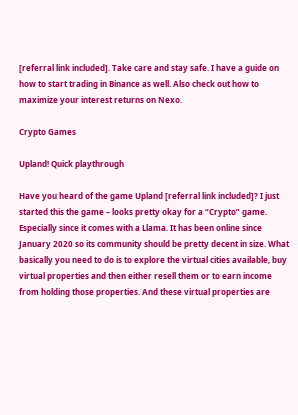[referral link included]. Take care and stay safe. I have a guide on how to start trading in Binance as well. Also check out how to maximize your interest returns on Nexo.

Crypto Games

Upland! Quick playthrough

Have you heard of the game Upland [referral link included]? I just started this the game – looks pretty okay for a “Crypto” game. Especially since it comes with a Llama. It has been online since January 2020 so its community should be pretty decent in size. What basically you need to do is to explore the virtual cities available, buy virtual properties and then either resell them or to earn income from holding those properties. And these virtual properties are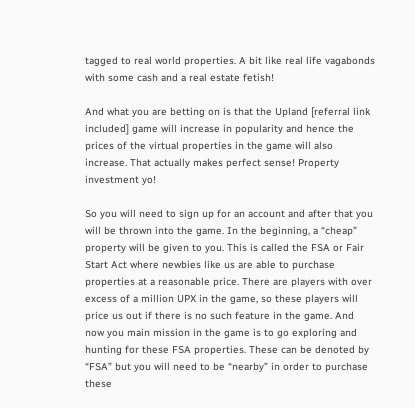tagged to real world properties. A bit like real life vagabonds with some cash and a real estate fetish!

And what you are betting on is that the Upland [referral link included] game will increase in popularity and hence the prices of the virtual properties in the game will also increase. That actually makes perfect sense! Property investment yo!

So you will need to sign up for an account and after that you will be thrown into the game. In the beginning, a “cheap” property will be given to you. This is called the FSA or Fair Start Act where newbies like us are able to purchase properties at a reasonable price. There are players with over excess of a million UPX in the game, so these players will price us out if there is no such feature in the game. And now you main mission in the game is to go exploring and hunting for these FSA properties. These can be denoted by “FSA” but you will need to be “nearby” in order to purchase these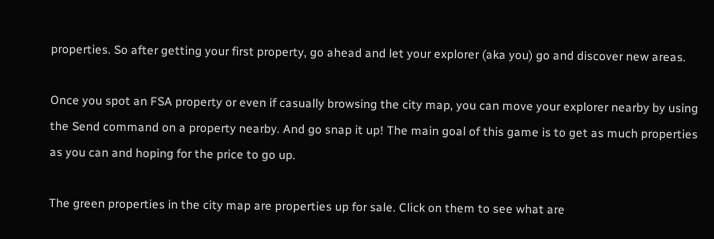properties. So after getting your first property, go ahead and let your explorer (aka you) go and discover new areas.

Once you spot an FSA property or even if casually browsing the city map, you can move your explorer nearby by using the Send command on a property nearby. And go snap it up! The main goal of this game is to get as much properties as you can and hoping for the price to go up.

The green properties in the city map are properties up for sale. Click on them to see what are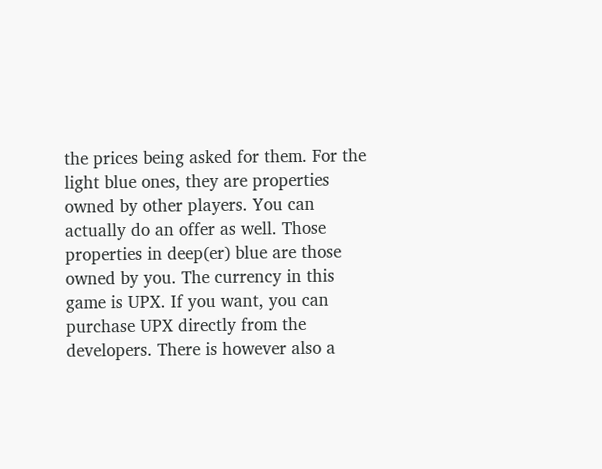the prices being asked for them. For the light blue ones, they are properties owned by other players. You can actually do an offer as well. Those properties in deep(er) blue are those owned by you. The currency in this game is UPX. If you want, you can purchase UPX directly from the developers. There is however also a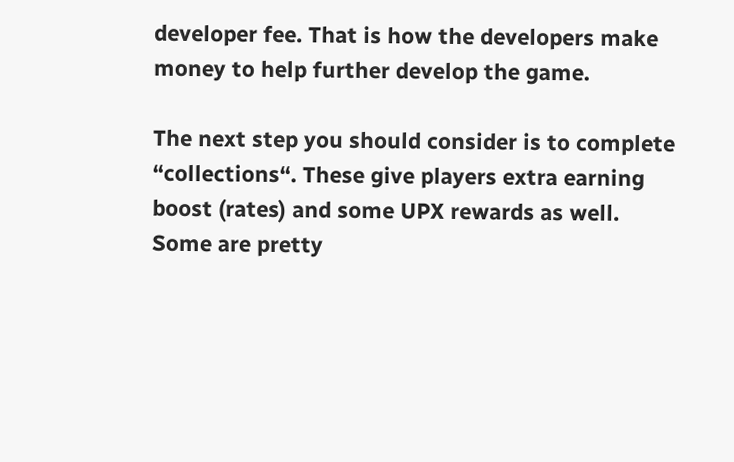developer fee. That is how the developers make money to help further develop the game.

The next step you should consider is to complete “collections“. These give players extra earning boost (rates) and some UPX rewards as well. Some are pretty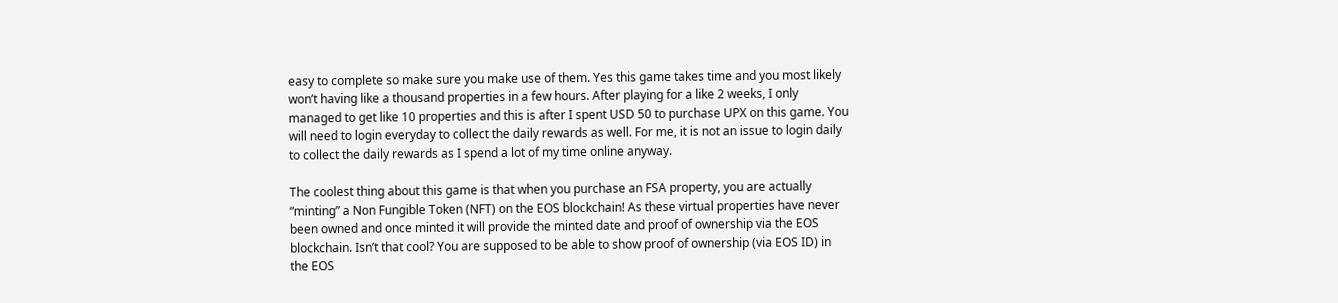easy to complete so make sure you make use of them. Yes this game takes time and you most likely won’t having like a thousand properties in a few hours. After playing for a like 2 weeks, I only managed to get like 10 properties and this is after I spent USD 50 to purchase UPX on this game. You will need to login everyday to collect the daily rewards as well. For me, it is not an issue to login daily to collect the daily rewards as I spend a lot of my time online anyway.

The coolest thing about this game is that when you purchase an FSA property, you are actually “minting” a Non Fungible Token (NFT) on the EOS blockchain! As these virtual properties have never been owned and once minted it will provide the minted date and proof of ownership via the EOS blockchain. Isn’t that cool? You are supposed to be able to show proof of ownership (via EOS ID) in the EOS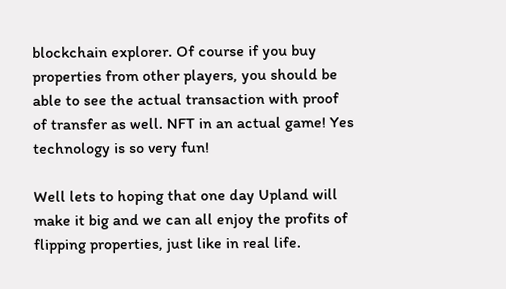blockchain explorer. Of course if you buy properties from other players, you should be able to see the actual transaction with proof of transfer as well. NFT in an actual game! Yes technology is so very fun!

Well lets to hoping that one day Upland will make it big and we can all enjoy the profits of flipping properties, just like in real life.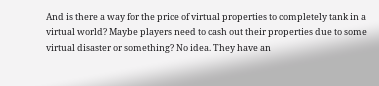And is there a way for the price of virtual properties to completely tank in a virtual world? Maybe players need to cash out their properties due to some virtual disaster or something? No idea. They have an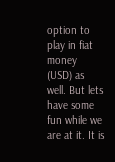option to play in fiat money (USD) as well. But lets have some fun while we are at it. It is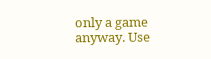only a game anyway. Use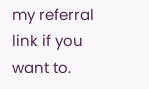my referral link if you want to.